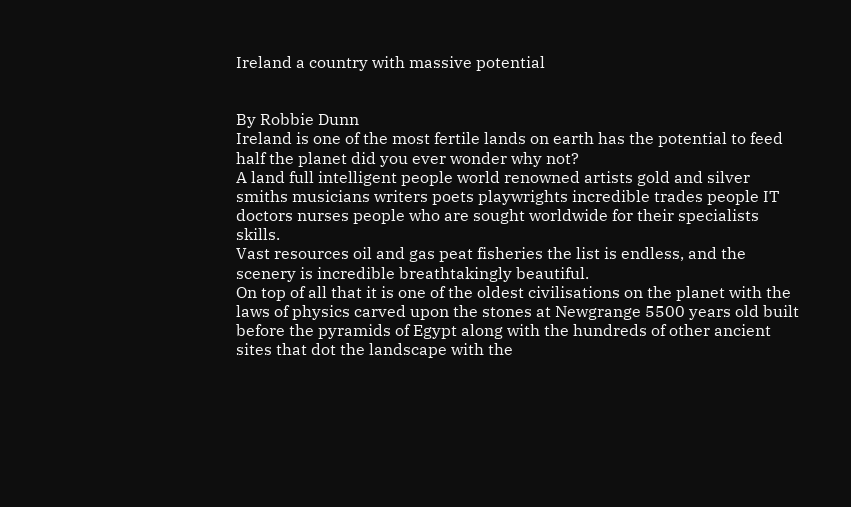Ireland a country with massive potential


By Robbie Dunn
Ireland is one of the most fertile lands on earth has the potential to feed half the planet did you ever wonder why not?
A land full intelligent people world renowned artists gold and silver smiths musicians writers poets playwrights incredible trades people IT doctors nurses people who are sought worldwide for their specialists skills.
Vast resources oil and gas peat fisheries the list is endless, and the scenery is incredible breathtakingly beautiful.
On top of all that it is one of the oldest civilisations on the planet with the laws of physics carved upon the stones at Newgrange 5500 years old built before the pyramids of Egypt along with the hundreds of other ancient sites that dot the landscape with the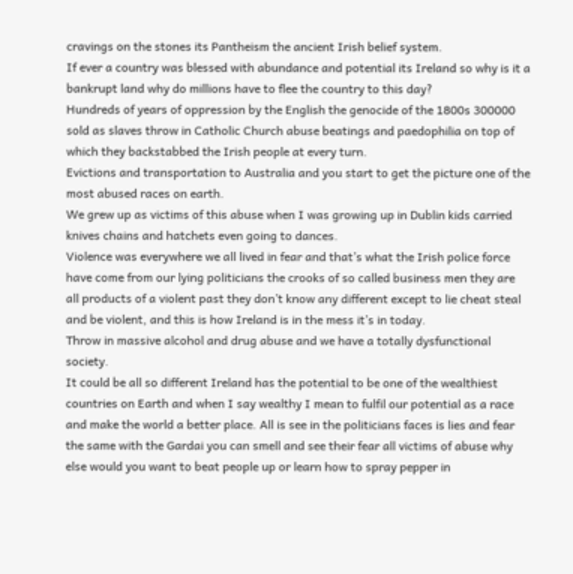cravings on the stones its Pantheism the ancient Irish belief system.
If ever a country was blessed with abundance and potential its Ireland so why is it a bankrupt land why do millions have to flee the country to this day?
Hundreds of years of oppression by the English the genocide of the 1800s 300000 sold as slaves throw in Catholic Church abuse beatings and paedophilia on top of which they backstabbed the Irish people at every turn.
Evictions and transportation to Australia and you start to get the picture one of the most abused races on earth.
We grew up as victims of this abuse when I was growing up in Dublin kids carried knives chains and hatchets even going to dances.
Violence was everywhere we all lived in fear and that’s what the Irish police force have come from our lying politicians the crooks of so called business men they are all products of a violent past they don’t know any different except to lie cheat steal and be violent, and this is how Ireland is in the mess it’s in today.
Throw in massive alcohol and drug abuse and we have a totally dysfunctional society.
It could be all so different Ireland has the potential to be one of the wealthiest countries on Earth and when I say wealthy I mean to fulfil our potential as a race and make the world a better place. All is see in the politicians faces is lies and fear the same with the Gardai you can smell and see their fear all victims of abuse why else would you want to beat people up or learn how to spray pepper in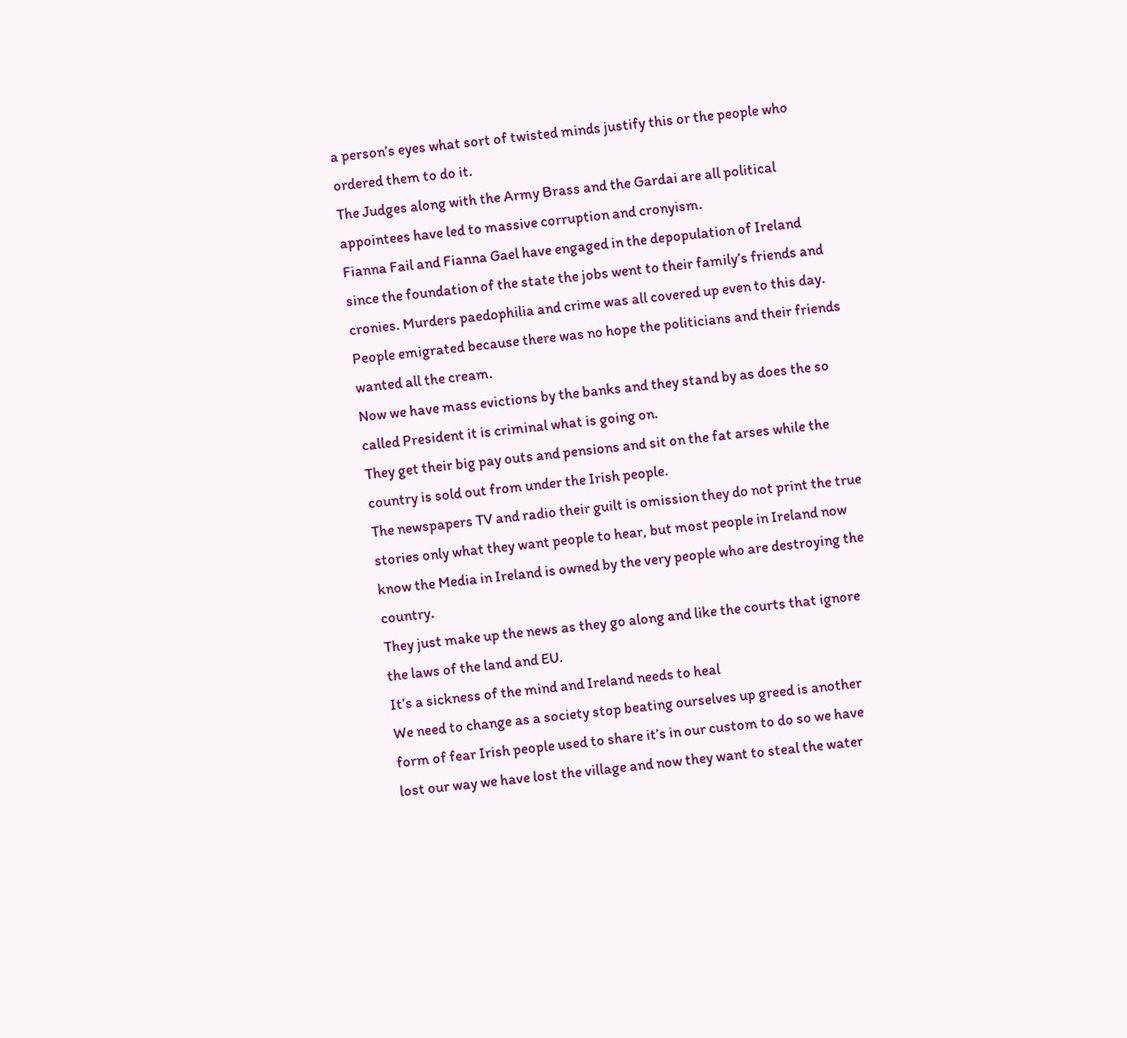a person’s eyes what sort of twisted minds justify this or the people who ordered them to do it.
The Judges along with the Army Brass and the Gardai are all political appointees have led to massive corruption and cronyism.
Fianna Fail and Fianna Gael have engaged in the depopulation of Ireland since the foundation of the state the jobs went to their family’s friends and cronies. Murders paedophilia and crime was all covered up even to this day. People emigrated because there was no hope the politicians and their friends wanted all the cream.
Now we have mass evictions by the banks and they stand by as does the so called President it is criminal what is going on.
They get their big pay outs and pensions and sit on the fat arses while the country is sold out from under the Irish people.
The newspapers TV and radio their guilt is omission they do not print the true stories only what they want people to hear, but most people in Ireland now know the Media in Ireland is owned by the very people who are destroying the country.
They just make up the news as they go along and like the courts that ignore the laws of the land and EU.
It’s a sickness of the mind and Ireland needs to heal
We need to change as a society stop beating ourselves up greed is another form of fear Irish people used to share it’s in our custom to do so we have lost our way we have lost the village and now they want to steal the water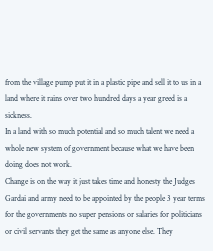from the village pump put it in a plastic pipe and sell it to us in a land where it rains over two hundred days a year greed is a sickness.
In a land with so much potential and so much talent we need a whole new system of government because what we have been doing does not work.
Change is on the way it just takes time and honesty the Judges Gardai and army need to be appointed by the people 3 year terms for the governments no super pensions or salaries for politicians or civil servants they get the same as anyone else. They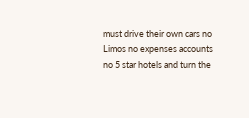must drive their own cars no Limos no expenses accounts no 5 star hotels and turn the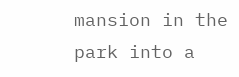mansion in the park into a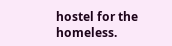hostel for the homeless.